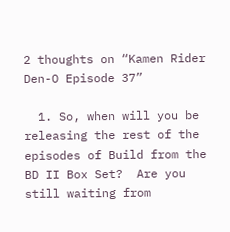2 thoughts on “Kamen Rider Den-O Episode 37”

  1. So, when will you be releasing the rest of the episodes of Build from the BD II Box Set?  Are you still waiting from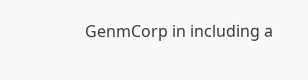GenmCorp in including a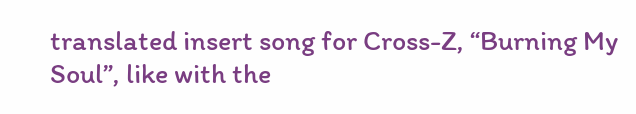translated insert song for Cross-Z, “Burning My Soul”, like with the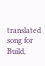translated song for Build,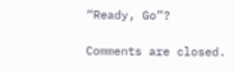“Ready, Go”?

Comments are closed.